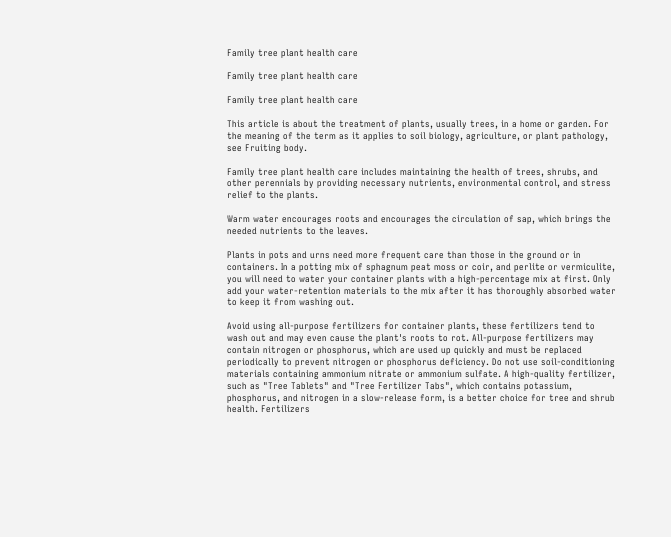Family tree plant health care

Family tree plant health care

Family tree plant health care

This article is about the treatment of plants, usually trees, in a home or garden. For the meaning of the term as it applies to soil biology, agriculture, or plant pathology, see Fruiting body.

Family tree plant health care includes maintaining the health of trees, shrubs, and other perennials by providing necessary nutrients, environmental control, and stress relief to the plants.

Warm water encourages roots and encourages the circulation of sap, which brings the needed nutrients to the leaves.

Plants in pots and urns need more frequent care than those in the ground or in containers. In a potting mix of sphagnum peat moss or coir, and perlite or vermiculite, you will need to water your container plants with a high-percentage mix at first. Only add your water-retention materials to the mix after it has thoroughly absorbed water to keep it from washing out.

Avoid using all-purpose fertilizers for container plants, these fertilizers tend to wash out and may even cause the plant's roots to rot. All-purpose fertilizers may contain nitrogen or phosphorus, which are used up quickly and must be replaced periodically to prevent nitrogen or phosphorus deficiency. Do not use soil-conditioning materials containing ammonium nitrate or ammonium sulfate. A high-quality fertilizer, such as "Tree Tablets" and "Tree Fertilizer Tabs", which contains potassium, phosphorus, and nitrogen in a slow-release form, is a better choice for tree and shrub health. Fertilizers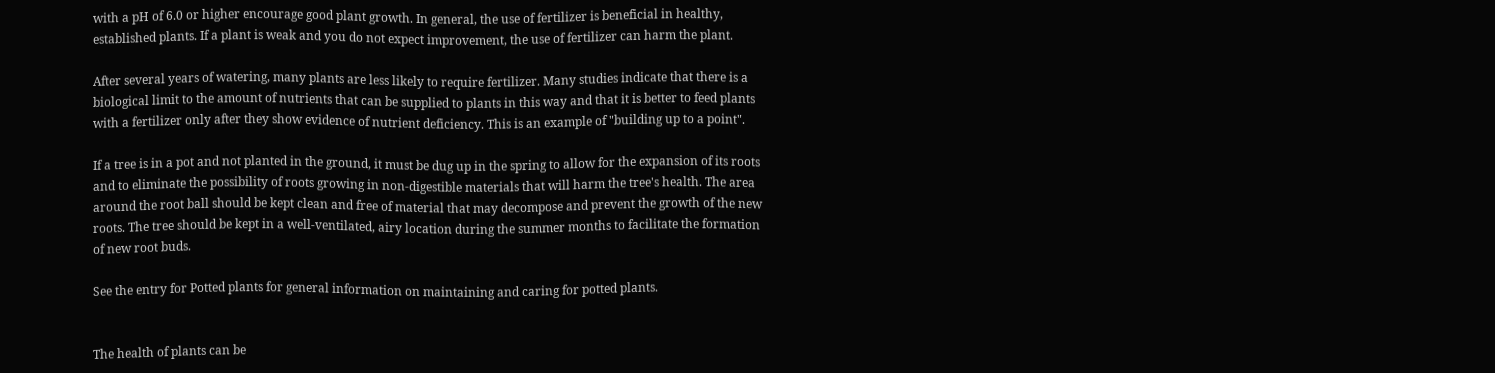with a pH of 6.0 or higher encourage good plant growth. In general, the use of fertilizer is beneficial in healthy, established plants. If a plant is weak and you do not expect improvement, the use of fertilizer can harm the plant.

After several years of watering, many plants are less likely to require fertilizer. Many studies indicate that there is a biological limit to the amount of nutrients that can be supplied to plants in this way and that it is better to feed plants with a fertilizer only after they show evidence of nutrient deficiency. This is an example of "building up to a point".

If a tree is in a pot and not planted in the ground, it must be dug up in the spring to allow for the expansion of its roots and to eliminate the possibility of roots growing in non-digestible materials that will harm the tree's health. The area around the root ball should be kept clean and free of material that may decompose and prevent the growth of the new roots. The tree should be kept in a well-ventilated, airy location during the summer months to facilitate the formation of new root buds.

See the entry for Potted plants for general information on maintaining and caring for potted plants.


The health of plants can be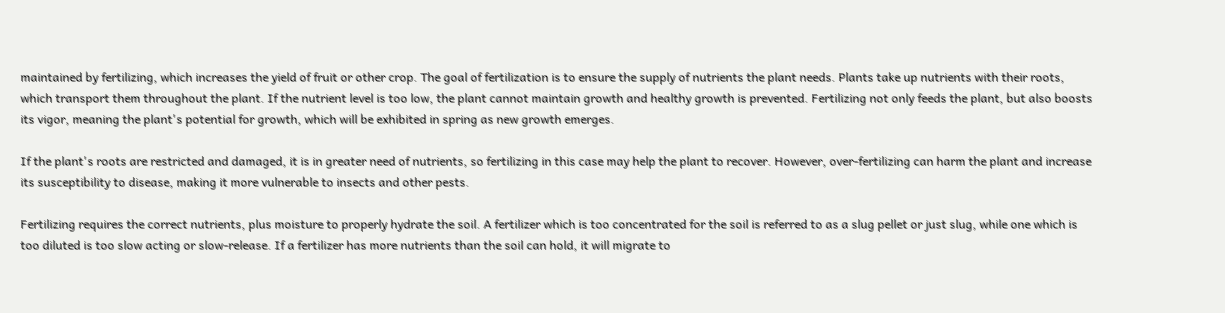maintained by fertilizing, which increases the yield of fruit or other crop. The goal of fertilization is to ensure the supply of nutrients the plant needs. Plants take up nutrients with their roots, which transport them throughout the plant. If the nutrient level is too low, the plant cannot maintain growth and healthy growth is prevented. Fertilizing not only feeds the plant, but also boosts its vigor, meaning the plant's potential for growth, which will be exhibited in spring as new growth emerges.

If the plant's roots are restricted and damaged, it is in greater need of nutrients, so fertilizing in this case may help the plant to recover. However, over-fertilizing can harm the plant and increase its susceptibility to disease, making it more vulnerable to insects and other pests.

Fertilizing requires the correct nutrients, plus moisture to properly hydrate the soil. A fertilizer which is too concentrated for the soil is referred to as a slug pellet or just slug, while one which is too diluted is too slow acting or slow-release. If a fertilizer has more nutrients than the soil can hold, it will migrate to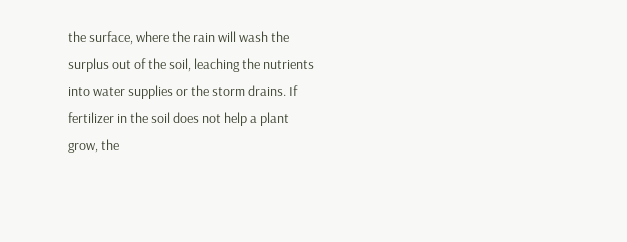the surface, where the rain will wash the surplus out of the soil, leaching the nutrients into water supplies or the storm drains. If fertilizer in the soil does not help a plant grow, the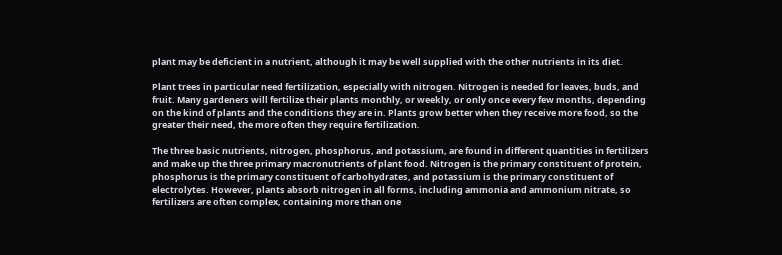plant may be deficient in a nutrient, although it may be well supplied with the other nutrients in its diet.

Plant trees in particular need fertilization, especially with nitrogen. Nitrogen is needed for leaves, buds, and fruit. Many gardeners will fertilize their plants monthly, or weekly, or only once every few months, depending on the kind of plants and the conditions they are in. Plants grow better when they receive more food, so the greater their need, the more often they require fertilization.

The three basic nutrients, nitrogen, phosphorus, and potassium, are found in different quantities in fertilizers and make up the three primary macronutrients of plant food. Nitrogen is the primary constituent of protein, phosphorus is the primary constituent of carbohydrates, and potassium is the primary constituent of electrolytes. However, plants absorb nitrogen in all forms, including ammonia and ammonium nitrate, so fertilizers are often complex, containing more than one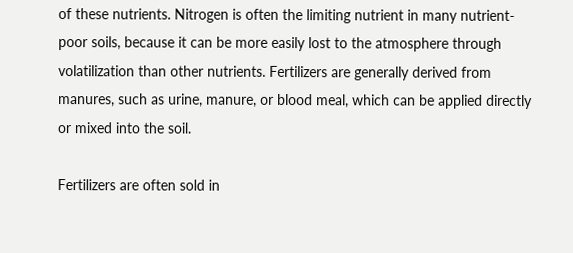of these nutrients. Nitrogen is often the limiting nutrient in many nutrient-poor soils, because it can be more easily lost to the atmosphere through volatilization than other nutrients. Fertilizers are generally derived from manures, such as urine, manure, or blood meal, which can be applied directly or mixed into the soil.

Fertilizers are often sold in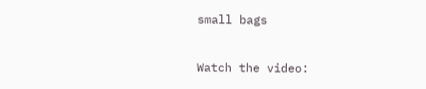small bags

Watch the video: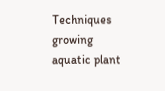Techniques growing aquatic plant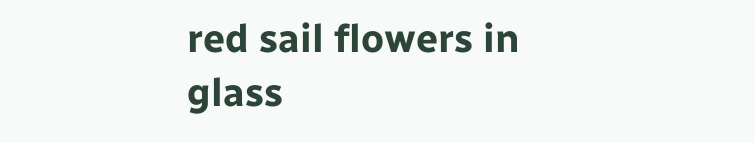red sail flowers in glass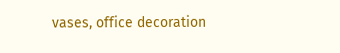vases, office decoration